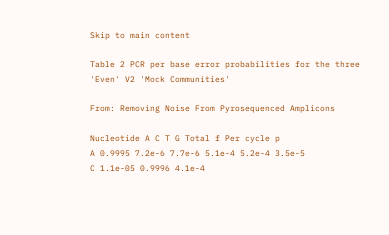Skip to main content

Table 2 PCR per base error probabilities for the three 'Even' V2 'Mock Communities'

From: Removing Noise From Pyrosequenced Amplicons

Nucleotide A C T G Total f Per cycle p
A 0.9995 7.2e-6 7.7e-6 5.1e-4 5.2e-4 3.5e-5
C 1.1e-05 0.9996 4.1e-4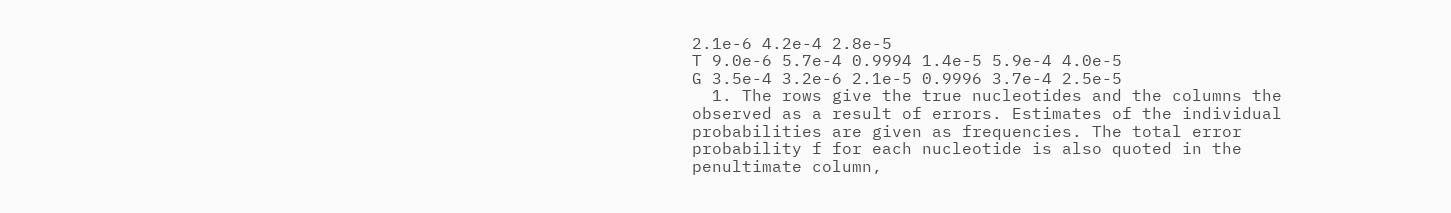2.1e-6 4.2e-4 2.8e-5
T 9.0e-6 5.7e-4 0.9994 1.4e-5 5.9e-4 4.0e-5
G 3.5e-4 3.2e-6 2.1e-5 0.9996 3.7e-4 2.5e-5
  1. The rows give the true nucleotides and the columns the observed as a result of errors. Estimates of the individual probabilities are given as frequencies. The total error probability f for each nucleotide is also quoted in the penultimate column,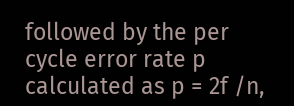followed by the per cycle error rate p calculated as p = 2f /n,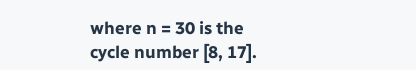where n = 30 is the cycle number [8, 17].